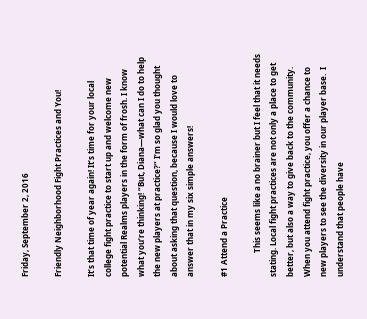Friday, September 2, 2016

Friendly Neighborhood Fight Practices and You!

It’s that time of year again! It’s time for your local college fight practice to start up and welcome new potential Realms players in the form of frosh. I know what you’re thinking! “But, Diana—what can I do to help the new players at practice?” I’m so glad you thought about asking that question, because I would love to answer that in my six simple answers!

#1 Attend a Practice

            This seems like a no brainer but I feel that it needs stating. Local fight practices are not only a place to get better, but also a way to give back to the community. When you attend fight practice, you offer a chance to new players to see the diversity in our player base.  I understand that people have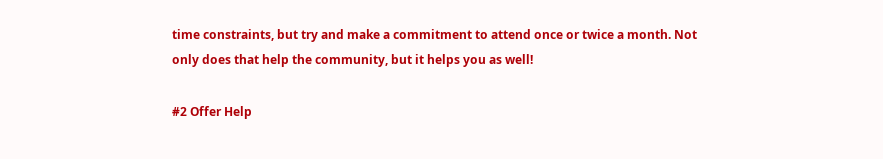time constraints, but try and make a commitment to attend once or twice a month. Not only does that help the community, but it helps you as well!

#2 Offer Help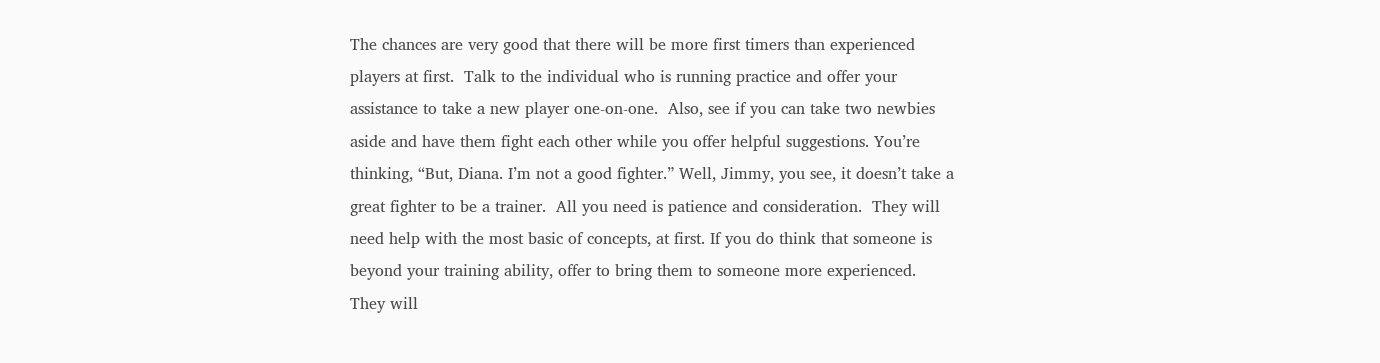The chances are very good that there will be more first timers than experienced players at first.  Talk to the individual who is running practice and offer your assistance to take a new player one-on-one.  Also, see if you can take two newbies aside and have them fight each other while you offer helpful suggestions. You’re thinking, “But, Diana. I’m not a good fighter.” Well, Jimmy, you see, it doesn’t take a great fighter to be a trainer.  All you need is patience and consideration.  They will need help with the most basic of concepts, at first. If you do think that someone is beyond your training ability, offer to bring them to someone more experienced.  They will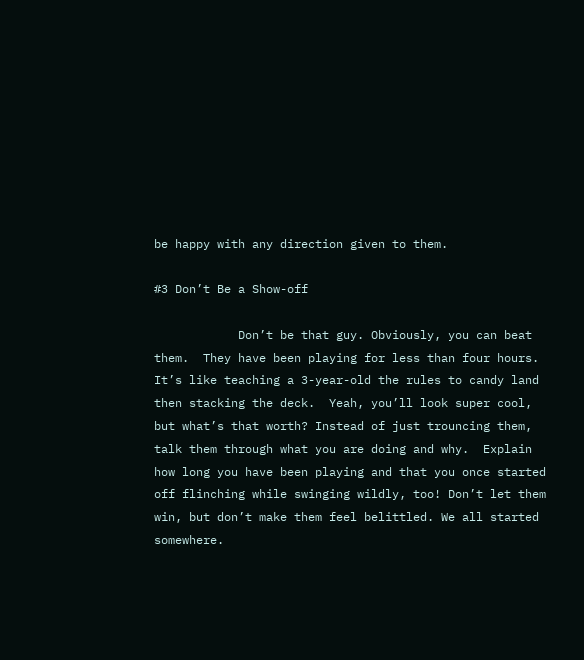be happy with any direction given to them.

#3 Don’t Be a Show-off

            Don’t be that guy. Obviously, you can beat them.  They have been playing for less than four hours. It’s like teaching a 3-year-old the rules to candy land then stacking the deck.  Yeah, you’ll look super cool, but what’s that worth? Instead of just trouncing them, talk them through what you are doing and why.  Explain how long you have been playing and that you once started off flinching while swinging wildly, too! Don’t let them win, but don’t make them feel belittled. We all started somewhere.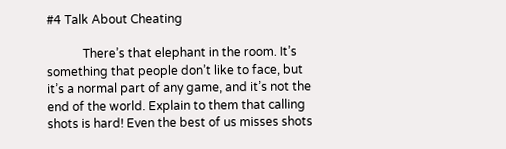#4 Talk About Cheating

            There’s that elephant in the room. It’s something that people don’t like to face, but it’s a normal part of any game, and it’s not the end of the world. Explain to them that calling shots is hard! Even the best of us misses shots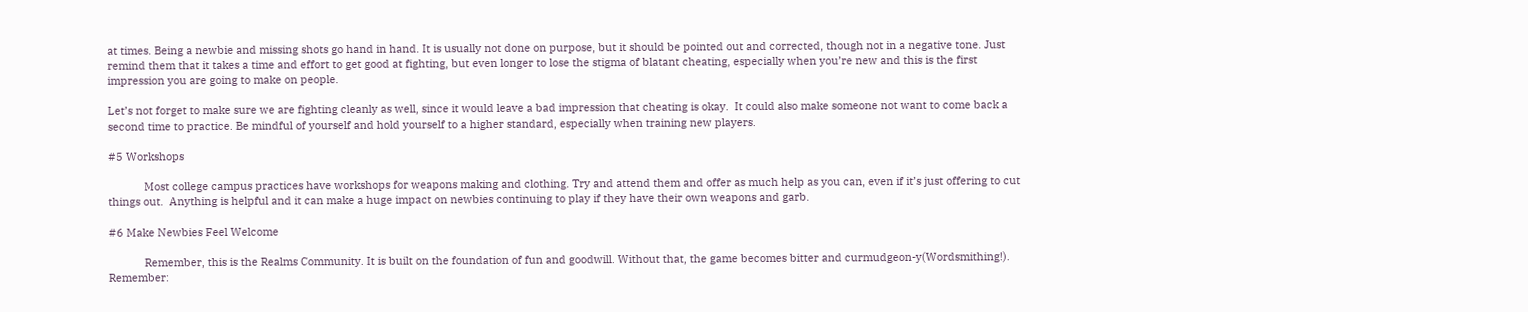at times. Being a newbie and missing shots go hand in hand. It is usually not done on purpose, but it should be pointed out and corrected, though not in a negative tone. Just remind them that it takes a time and effort to get good at fighting, but even longer to lose the stigma of blatant cheating, especially when you’re new and this is the first impression you are going to make on people.

Let’s not forget to make sure we are fighting cleanly as well, since it would leave a bad impression that cheating is okay.  It could also make someone not want to come back a second time to practice. Be mindful of yourself and hold yourself to a higher standard, especially when training new players.

#5 Workshops

            Most college campus practices have workshops for weapons making and clothing. Try and attend them and offer as much help as you can, even if it’s just offering to cut things out.  Anything is helpful and it can make a huge impact on newbies continuing to play if they have their own weapons and garb.

#6 Make Newbies Feel Welcome

            Remember, this is the Realms Community. It is built on the foundation of fun and goodwill. Without that, the game becomes bitter and curmudgeon-y(Wordsmithing!). Remember: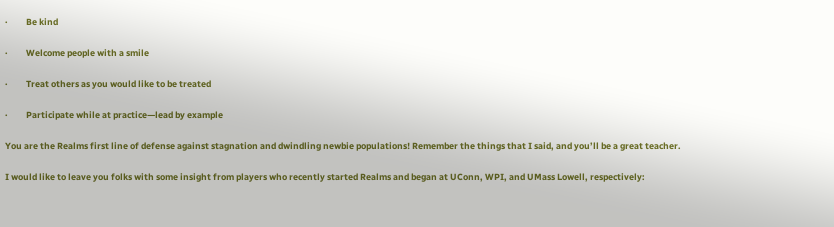·         Be kind

·         Welcome people with a smile

·         Treat others as you would like to be treated

·         Participate while at practice—lead by example

You are the Realms first line of defense against stagnation and dwindling newbie populations! Remember the things that I said, and you’ll be a great teacher.

I would like to leave you folks with some insight from players who recently started Realms and began at UConn, WPI, and UMass Lowell, respectively: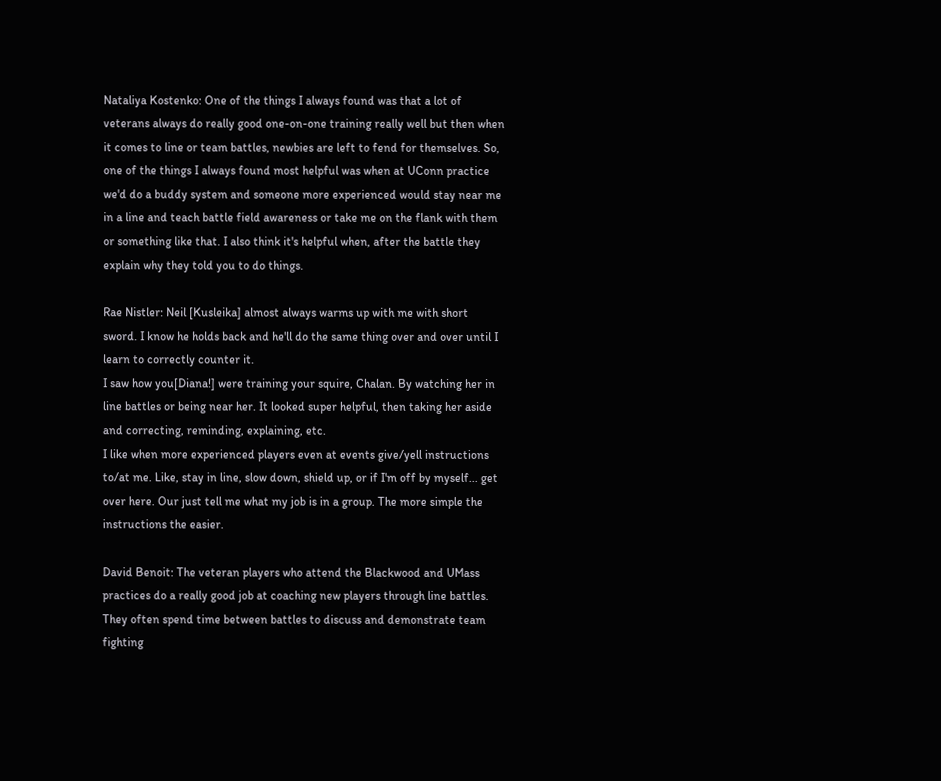Nataliya Kostenko: One of the things I always found was that a lot of veterans always do really good one-on-one training really well but then when it comes to line or team battles, newbies are left to fend for themselves. So, one of the things I always found most helpful was when at UConn practice we'd do a buddy system and someone more experienced would stay near me in a line and teach battle field awareness or take me on the flank with them or something like that. I also think it's helpful when, after the battle they explain why they told you to do things.

Rae Nistler: Neil [Kusleika] almost always warms up with me with short sword. I know he holds back and he'll do the same thing over and over until I learn to correctly counter it.
I saw how you[Diana!] were training your squire, Chalan. By watching her in line battles or being near her. It looked super helpful, then taking her aside and correcting, reminding, explaining, etc.
I like when more experienced players even at events give/yell instructions to/at me. Like, stay in line, slow down, shield up, or if I'm off by myself... get over here. Our just tell me what my job is in a group. The more simple the instructions the easier.

David Benoit: The veteran players who attend the Blackwood and UMass practices do a really good job at coaching new players through line battles. They often spend time between battles to discuss and demonstrate team fighting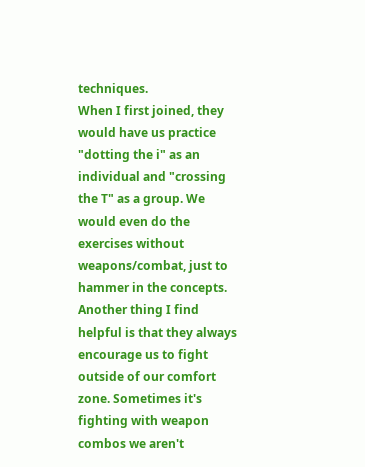techniques.
When I first joined, they would have us practice "dotting the i" as an individual and "crossing the T" as a group. We would even do the exercises without weapons/combat, just to hammer in the concepts.
Another thing I find helpful is that they always encourage us to fight outside of our comfort zone. Sometimes it's fighting with weapon combos we aren't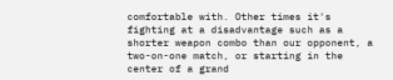comfortable with. Other times it's fighting at a disadvantage such as a shorter weapon combo than our opponent, a two-on-one match, or starting in the center of a grand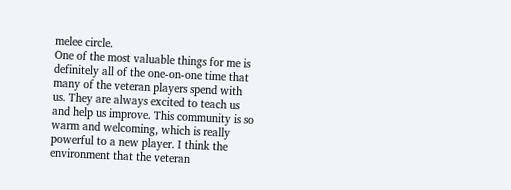melee circle.
One of the most valuable things for me is definitely all of the one-on-one time that many of the veteran players spend with us. They are always excited to teach us and help us improve. This community is so warm and welcoming, which is really powerful to a new player. I think the environment that the veteran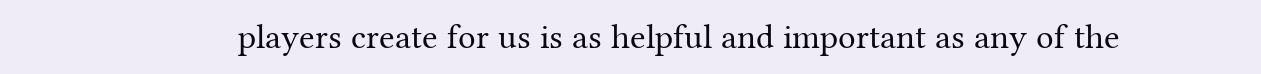players create for us is as helpful and important as any of the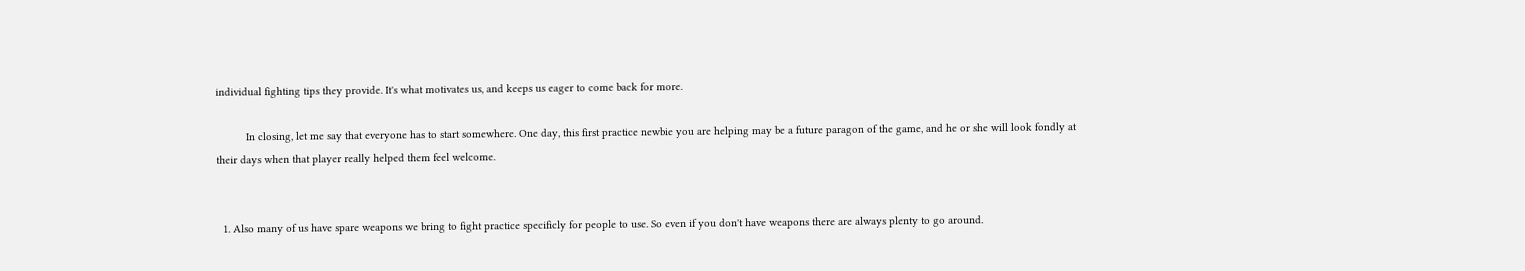individual fighting tips they provide. It's what motivates us, and keeps us eager to come back for more.

          In closing, let me say that everyone has to start somewhere. One day, this first practice newbie you are helping may be a future paragon of the game, and he or she will look fondly at their days when that player really helped them feel welcome.


  1. Also many of us have spare weapons we bring to fight practice specificly for people to use. So even if you don't have weapons there are always plenty to go around.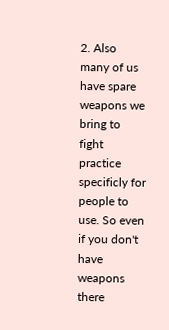2. Also many of us have spare weapons we bring to fight practice specificly for people to use. So even if you don't have weapons there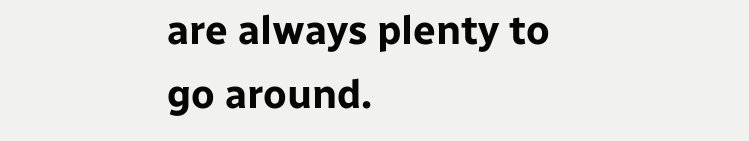are always plenty to go around.